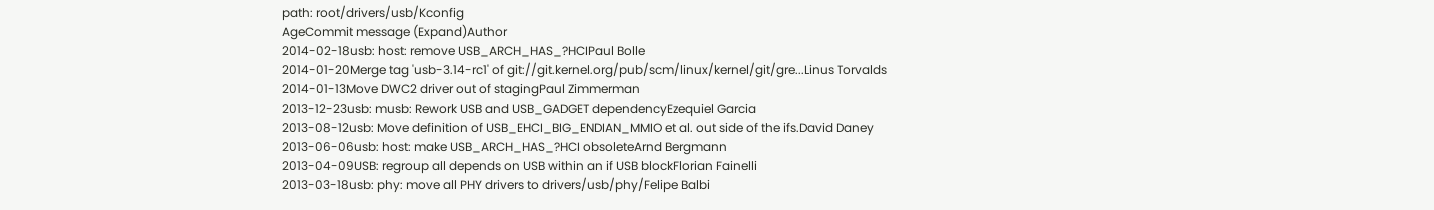path: root/drivers/usb/Kconfig
AgeCommit message (Expand)Author
2014-02-18usb: host: remove USB_ARCH_HAS_?HCIPaul Bolle
2014-01-20Merge tag 'usb-3.14-rc1' of git://git.kernel.org/pub/scm/linux/kernel/git/gre...Linus Torvalds
2014-01-13Move DWC2 driver out of stagingPaul Zimmerman
2013-12-23usb: musb: Rework USB and USB_GADGET dependencyEzequiel Garcia
2013-08-12usb: Move definition of USB_EHCI_BIG_ENDIAN_MMIO et al. out side of the ifs.David Daney
2013-06-06usb: host: make USB_ARCH_HAS_?HCI obsoleteArnd Bergmann
2013-04-09USB: regroup all depends on USB within an if USB blockFlorian Fainelli
2013-03-18usb: phy: move all PHY drivers to drivers/usb/phy/Felipe Balbi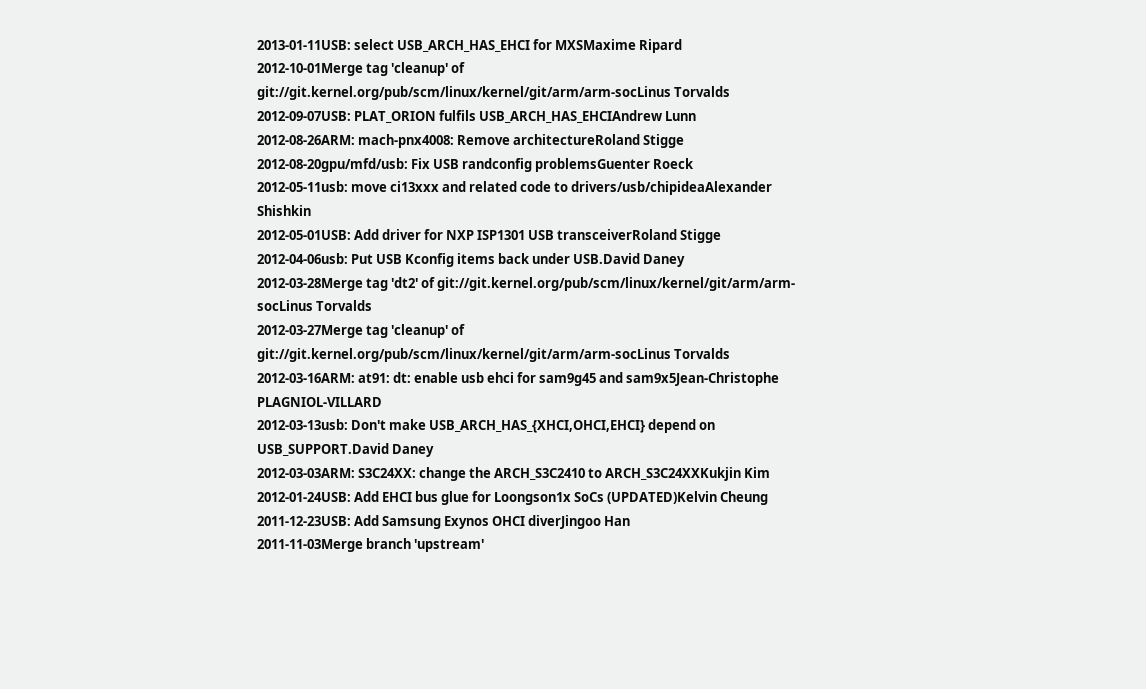2013-01-11USB: select USB_ARCH_HAS_EHCI for MXSMaxime Ripard
2012-10-01Merge tag 'cleanup' of git://git.kernel.org/pub/scm/linux/kernel/git/arm/arm-socLinus Torvalds
2012-09-07USB: PLAT_ORION fulfils USB_ARCH_HAS_EHCIAndrew Lunn
2012-08-26ARM: mach-pnx4008: Remove architectureRoland Stigge
2012-08-20gpu/mfd/usb: Fix USB randconfig problemsGuenter Roeck
2012-05-11usb: move ci13xxx and related code to drivers/usb/chipideaAlexander Shishkin
2012-05-01USB: Add driver for NXP ISP1301 USB transceiverRoland Stigge
2012-04-06usb: Put USB Kconfig items back under USB.David Daney
2012-03-28Merge tag 'dt2' of git://git.kernel.org/pub/scm/linux/kernel/git/arm/arm-socLinus Torvalds
2012-03-27Merge tag 'cleanup' of git://git.kernel.org/pub/scm/linux/kernel/git/arm/arm-socLinus Torvalds
2012-03-16ARM: at91: dt: enable usb ehci for sam9g45 and sam9x5Jean-Christophe PLAGNIOL-VILLARD
2012-03-13usb: Don't make USB_ARCH_HAS_{XHCI,OHCI,EHCI} depend on USB_SUPPORT.David Daney
2012-03-03ARM: S3C24XX: change the ARCH_S3C2410 to ARCH_S3C24XXKukjin Kim
2012-01-24USB: Add EHCI bus glue for Loongson1x SoCs (UPDATED)Kelvin Cheung
2011-12-23USB: Add Samsung Exynos OHCI diverJingoo Han
2011-11-03Merge branch 'upstream'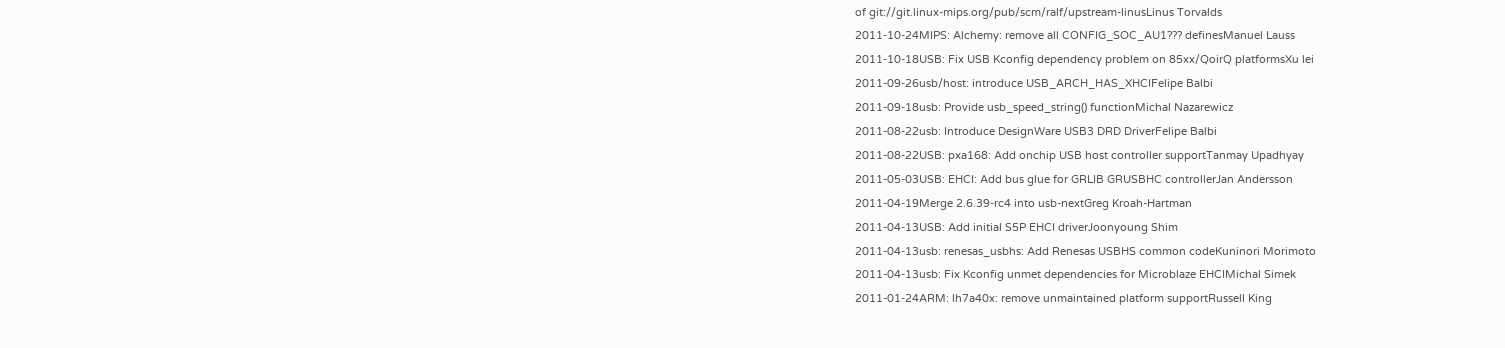of git://git.linux-mips.org/pub/scm/ralf/upstream-linusLinus Torvalds
2011-10-24MIPS: Alchemy: remove all CONFIG_SOC_AU1??? definesManuel Lauss
2011-10-18USB: Fix USB Kconfig dependency problem on 85xx/QoirQ platformsXu lei
2011-09-26usb/host: introduce USB_ARCH_HAS_XHCIFelipe Balbi
2011-09-18usb: Provide usb_speed_string() functionMichal Nazarewicz
2011-08-22usb: Introduce DesignWare USB3 DRD DriverFelipe Balbi
2011-08-22USB: pxa168: Add onchip USB host controller supportTanmay Upadhyay
2011-05-03USB: EHCI: Add bus glue for GRLIB GRUSBHC controllerJan Andersson
2011-04-19Merge 2.6.39-rc4 into usb-nextGreg Kroah-Hartman
2011-04-13USB: Add initial S5P EHCI driverJoonyoung Shim
2011-04-13usb: renesas_usbhs: Add Renesas USBHS common codeKuninori Morimoto
2011-04-13usb: Fix Kconfig unmet dependencies for Microblaze EHCIMichal Simek
2011-01-24ARM: lh7a40x: remove unmaintained platform supportRussell King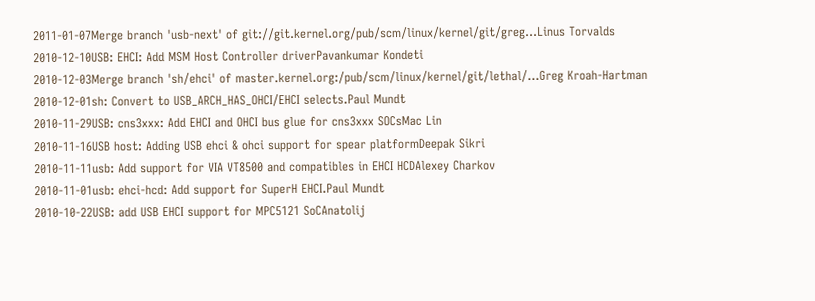2011-01-07Merge branch 'usb-next' of git://git.kernel.org/pub/scm/linux/kernel/git/greg...Linus Torvalds
2010-12-10USB: EHCI: Add MSM Host Controller driverPavankumar Kondeti
2010-12-03Merge branch 'sh/ehci' of master.kernel.org:/pub/scm/linux/kernel/git/lethal/...Greg Kroah-Hartman
2010-12-01sh: Convert to USB_ARCH_HAS_OHCI/EHCI selects.Paul Mundt
2010-11-29USB: cns3xxx: Add EHCI and OHCI bus glue for cns3xxx SOCsMac Lin
2010-11-16USB host: Adding USB ehci & ohci support for spear platformDeepak Sikri
2010-11-11usb: Add support for VIA VT8500 and compatibles in EHCI HCDAlexey Charkov
2010-11-01usb: ehci-hcd: Add support for SuperH EHCI.Paul Mundt
2010-10-22USB: add USB EHCI support for MPC5121 SoCAnatolij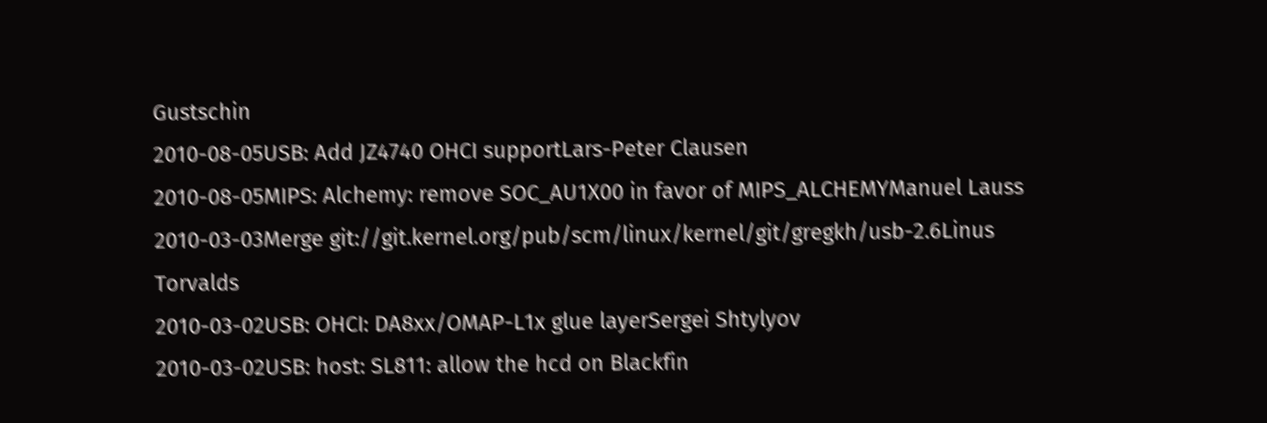Gustschin
2010-08-05USB: Add JZ4740 OHCI supportLars-Peter Clausen
2010-08-05MIPS: Alchemy: remove SOC_AU1X00 in favor of MIPS_ALCHEMYManuel Lauss
2010-03-03Merge git://git.kernel.org/pub/scm/linux/kernel/git/gregkh/usb-2.6Linus Torvalds
2010-03-02USB: OHCI: DA8xx/OMAP-L1x glue layerSergei Shtylyov
2010-03-02USB: host: SL811: allow the hcd on Blackfin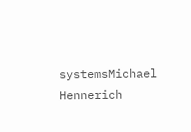systemsMichael Hennerich